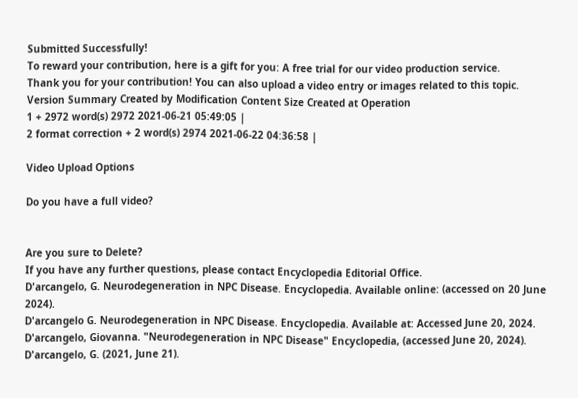Submitted Successfully!
To reward your contribution, here is a gift for you: A free trial for our video production service.
Thank you for your contribution! You can also upload a video entry or images related to this topic.
Version Summary Created by Modification Content Size Created at Operation
1 + 2972 word(s) 2972 2021-06-21 05:49:05 |
2 format correction + 2 word(s) 2974 2021-06-22 04:36:58 |

Video Upload Options

Do you have a full video?


Are you sure to Delete?
If you have any further questions, please contact Encyclopedia Editorial Office.
D'arcangelo, G. Neurodegeneration in NPC Disease. Encyclopedia. Available online: (accessed on 20 June 2024).
D'arcangelo G. Neurodegeneration in NPC Disease. Encyclopedia. Available at: Accessed June 20, 2024.
D'arcangelo, Giovanna. "Neurodegeneration in NPC Disease" Encyclopedia, (accessed June 20, 2024).
D'arcangelo, G. (2021, June 21).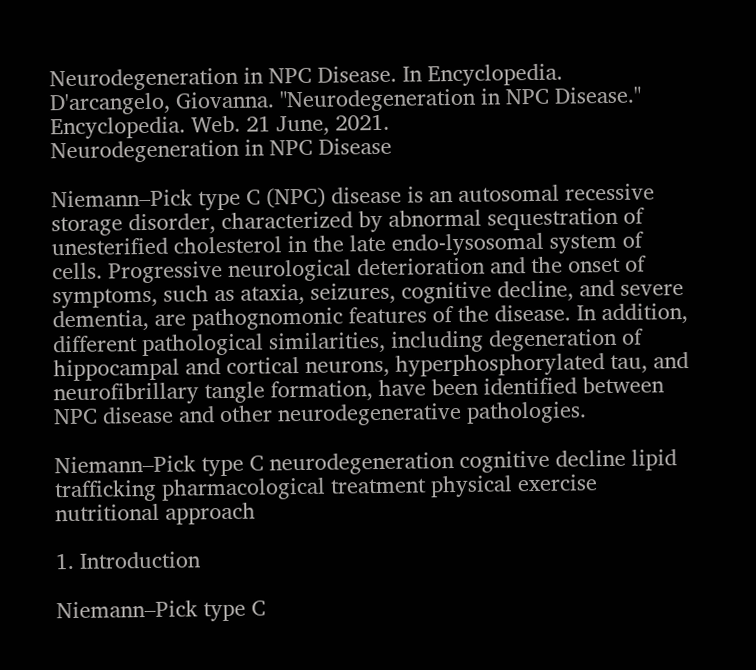Neurodegeneration in NPC Disease. In Encyclopedia.
D'arcangelo, Giovanna. "Neurodegeneration in NPC Disease." Encyclopedia. Web. 21 June, 2021.
Neurodegeneration in NPC Disease

Niemann–Pick type C (NPC) disease is an autosomal recessive storage disorder, characterized by abnormal sequestration of unesterified cholesterol in the late endo-lysosomal system of cells. Progressive neurological deterioration and the onset of symptoms, such as ataxia, seizures, cognitive decline, and severe dementia, are pathognomonic features of the disease. In addition, different pathological similarities, including degeneration of hippocampal and cortical neurons, hyperphosphorylated tau, and neurofibrillary tangle formation, have been identified between NPC disease and other neurodegenerative pathologies.

Niemann–Pick type C neurodegeneration cognitive decline lipid trafficking pharmacological treatment physical exercise nutritional approach

1. Introduction

Niemann–Pick type C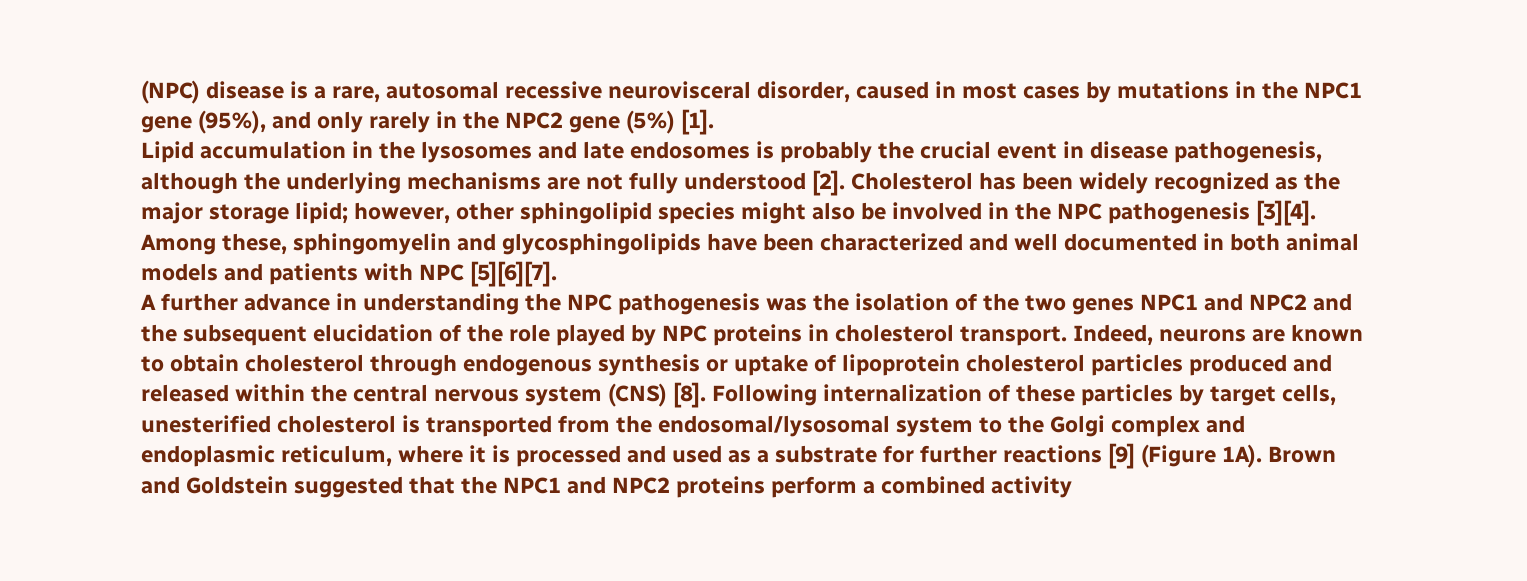(NPC) disease is a rare, autosomal recessive neurovisceral disorder, caused in most cases by mutations in the NPC1 gene (95%), and only rarely in the NPC2 gene (5%) [1].
Lipid accumulation in the lysosomes and late endosomes is probably the crucial event in disease pathogenesis, although the underlying mechanisms are not fully understood [2]. Cholesterol has been widely recognized as the major storage lipid; however, other sphingolipid species might also be involved in the NPC pathogenesis [3][4]. Among these, sphingomyelin and glycosphingolipids have been characterized and well documented in both animal models and patients with NPC [5][6][7].
A further advance in understanding the NPC pathogenesis was the isolation of the two genes NPC1 and NPC2 and the subsequent elucidation of the role played by NPC proteins in cholesterol transport. Indeed, neurons are known to obtain cholesterol through endogenous synthesis or uptake of lipoprotein cholesterol particles produced and released within the central nervous system (CNS) [8]. Following internalization of these particles by target cells, unesterified cholesterol is transported from the endosomal/lysosomal system to the Golgi complex and endoplasmic reticulum, where it is processed and used as a substrate for further reactions [9] (Figure 1A). Brown and Goldstein suggested that the NPC1 and NPC2 proteins perform a combined activity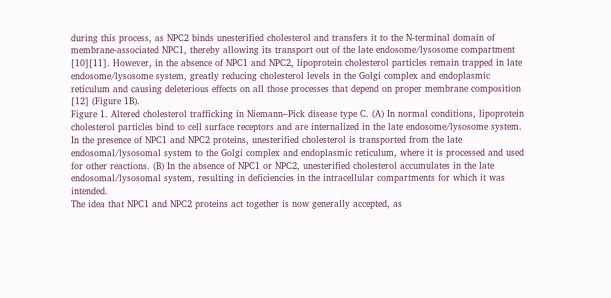during this process, as NPC2 binds unesterified cholesterol and transfers it to the N-terminal domain of membrane-associated NPC1, thereby allowing its transport out of the late endosome/lysosome compartment [10][11]. However, in the absence of NPC1 and NPC2, lipoprotein cholesterol particles remain trapped in late endosome/lysosome system, greatly reducing cholesterol levels in the Golgi complex and endoplasmic reticulum and causing deleterious effects on all those processes that depend on proper membrane composition [12] (Figure 1B).
Figure 1. Altered cholesterol trafficking in Niemann–Pick disease type C. (A) In normal conditions, lipoprotein cholesterol particles bind to cell surface receptors and are internalized in the late endosome/lysosome system. In the presence of NPC1 and NPC2 proteins, unesterified cholesterol is transported from the late endosomal/lysosomal system to the Golgi complex and endoplasmic reticulum, where it is processed and used for other reactions. (B) In the absence of NPC1 or NPC2, unesterified cholesterol accumulates in the late endosomal/lysosomal system, resulting in deficiencies in the intracellular compartments for which it was intended.
The idea that NPC1 and NPC2 proteins act together is now generally accepted, as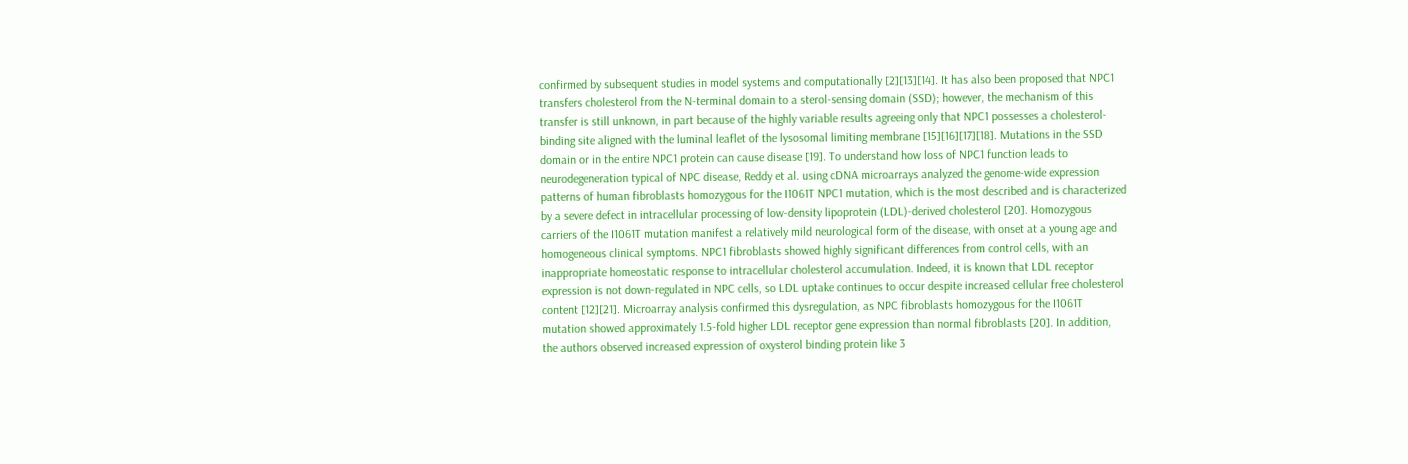confirmed by subsequent studies in model systems and computationally [2][13][14]. It has also been proposed that NPC1 transfers cholesterol from the N-terminal domain to a sterol-sensing domain (SSD); however, the mechanism of this transfer is still unknown, in part because of the highly variable results agreeing only that NPC1 possesses a cholesterol-binding site aligned with the luminal leaflet of the lysosomal limiting membrane [15][16][17][18]. Mutations in the SSD domain or in the entire NPC1 protein can cause disease [19]. To understand how loss of NPC1 function leads to neurodegeneration typical of NPC disease, Reddy et al. using cDNA microarrays analyzed the genome-wide expression patterns of human fibroblasts homozygous for the I1061T NPC1 mutation, which is the most described and is characterized by a severe defect in intracellular processing of low-density lipoprotein (LDL)-derived cholesterol [20]. Homozygous carriers of the I1061T mutation manifest a relatively mild neurological form of the disease, with onset at a young age and homogeneous clinical symptoms. NPC1 fibroblasts showed highly significant differences from control cells, with an inappropriate homeostatic response to intracellular cholesterol accumulation. Indeed, it is known that LDL receptor expression is not down-regulated in NPC cells, so LDL uptake continues to occur despite increased cellular free cholesterol content [12][21]. Microarray analysis confirmed this dysregulation, as NPC fibroblasts homozygous for the I1061T mutation showed approximately 1.5-fold higher LDL receptor gene expression than normal fibroblasts [20]. In addition, the authors observed increased expression of oxysterol binding protein like 3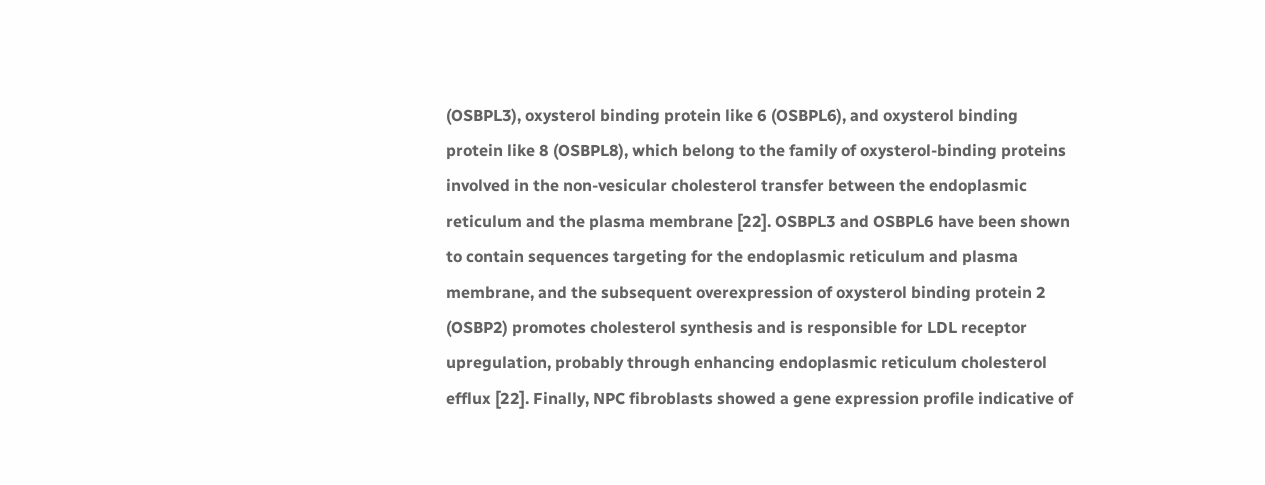(OSBPL3), oxysterol binding protein like 6 (OSBPL6), and oxysterol binding protein like 8 (OSBPL8), which belong to the family of oxysterol-binding proteins involved in the non-vesicular cholesterol transfer between the endoplasmic reticulum and the plasma membrane [22]. OSBPL3 and OSBPL6 have been shown to contain sequences targeting for the endoplasmic reticulum and plasma membrane, and the subsequent overexpression of oxysterol binding protein 2 (OSBP2) promotes cholesterol synthesis and is responsible for LDL receptor upregulation, probably through enhancing endoplasmic reticulum cholesterol efflux [22]. Finally, NPC fibroblasts showed a gene expression profile indicative of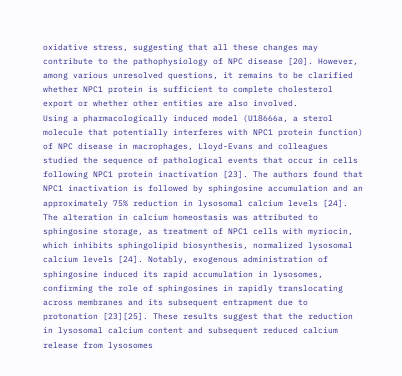oxidative stress, suggesting that all these changes may contribute to the pathophysiology of NPC disease [20]. However, among various unresolved questions, it remains to be clarified whether NPC1 protein is sufficient to complete cholesterol export or whether other entities are also involved.
Using a pharmacologically induced model (U18666a, a sterol molecule that potentially interferes with NPC1 protein function) of NPC disease in macrophages, Lloyd-Evans and colleagues studied the sequence of pathological events that occur in cells following NPC1 protein inactivation [23]. The authors found that NPC1 inactivation is followed by sphingosine accumulation and an approximately 75% reduction in lysosomal calcium levels [24]. The alteration in calcium homeostasis was attributed to sphingosine storage, as treatment of NPC1 cells with myriocin, which inhibits sphingolipid biosynthesis, normalized lysosomal calcium levels [24]. Notably, exogenous administration of sphingosine induced its rapid accumulation in lysosomes, confirming the role of sphingosines in rapidly translocating across membranes and its subsequent entrapment due to protonation [23][25]. These results suggest that the reduction in lysosomal calcium content and subsequent reduced calcium release from lysosomes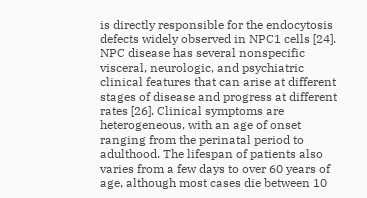is directly responsible for the endocytosis defects widely observed in NPC1 cells [24].
NPC disease has several nonspecific visceral, neurologic, and psychiatric clinical features that can arise at different stages of disease and progress at different rates [26]. Clinical symptoms are heterogeneous, with an age of onset ranging from the perinatal period to adulthood. The lifespan of patients also varies from a few days to over 60 years of age, although most cases die between 10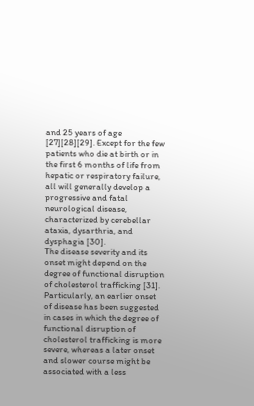and 25 years of age [27][28][29]. Except for the few patients who die at birth or in the first 6 months of life from hepatic or respiratory failure, all will generally develop a progressive and fatal neurological disease, characterized by cerebellar ataxia, dysarthria, and dysphagia [30].
The disease severity and its onset might depend on the degree of functional disruption of cholesterol trafficking [31]. Particularly, an earlier onset of disease has been suggested in cases in which the degree of functional disruption of cholesterol trafficking is more severe, whereas a later onset and slower course might be associated with a less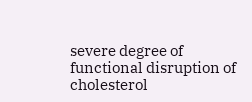severe degree of functional disruption of cholesterol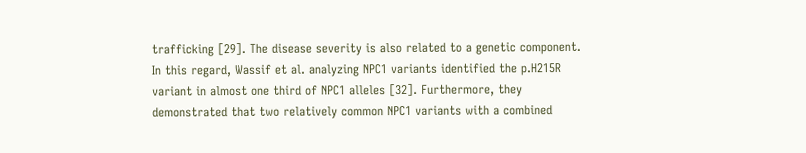trafficking [29]. The disease severity is also related to a genetic component. In this regard, Wassif et al. analyzing NPC1 variants identified the p.H215R variant in almost one third of NPC1 alleles [32]. Furthermore, they demonstrated that two relatively common NPC1 variants with a combined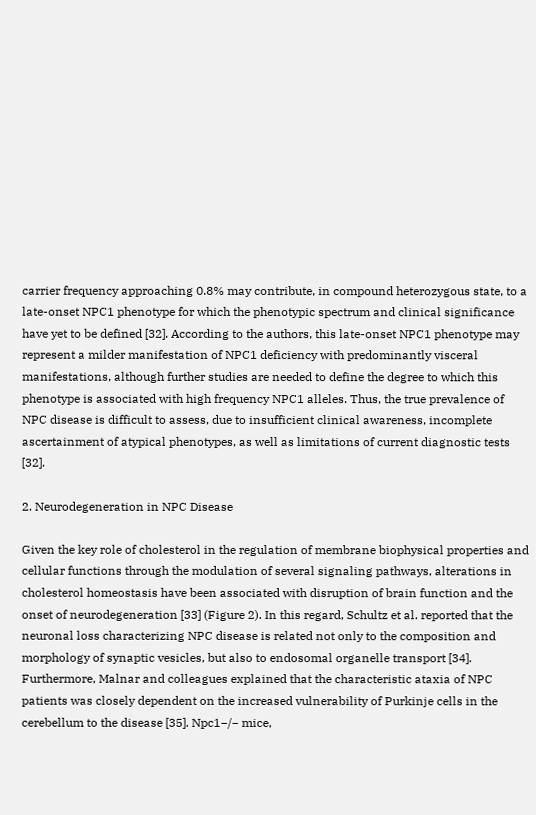carrier frequency approaching 0.8% may contribute, in compound heterozygous state, to a late-onset NPC1 phenotype for which the phenotypic spectrum and clinical significance have yet to be defined [32]. According to the authors, this late-onset NPC1 phenotype may represent a milder manifestation of NPC1 deficiency with predominantly visceral manifestations, although further studies are needed to define the degree to which this phenotype is associated with high frequency NPC1 alleles. Thus, the true prevalence of NPC disease is difficult to assess, due to insufficient clinical awareness, incomplete ascertainment of atypical phenotypes, as well as limitations of current diagnostic tests [32].

2. Neurodegeneration in NPC Disease

Given the key role of cholesterol in the regulation of membrane biophysical properties and cellular functions through the modulation of several signaling pathways, alterations in cholesterol homeostasis have been associated with disruption of brain function and the onset of neurodegeneration [33] (Figure 2). In this regard, Schultz et al. reported that the neuronal loss characterizing NPC disease is related not only to the composition and morphology of synaptic vesicles, but also to endosomal organelle transport [34]. Furthermore, Malnar and colleagues explained that the characteristic ataxia of NPC patients was closely dependent on the increased vulnerability of Purkinje cells in the cerebellum to the disease [35]. Npc1−/− mice,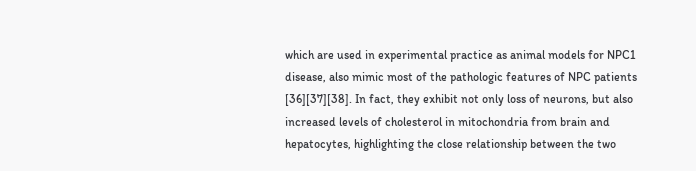which are used in experimental practice as animal models for NPC1 disease, also mimic most of the pathologic features of NPC patients [36][37][38]. In fact, they exhibit not only loss of neurons, but also increased levels of cholesterol in mitochondria from brain and hepatocytes, highlighting the close relationship between the two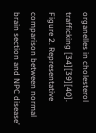organelles in cholesterol trafficking [34][39][40].
Figure 2. Representative comparison between normal brain section and NPC disease’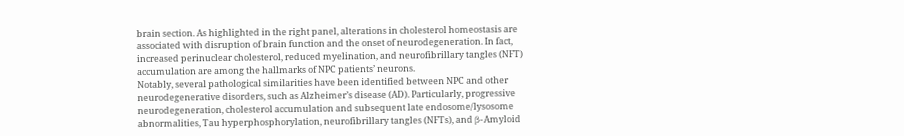brain section. As highlighted in the right panel, alterations in cholesterol homeostasis are associated with disruption of brain function and the onset of neurodegeneration. In fact, increased perinuclear cholesterol, reduced myelination, and neurofibrillary tangles (NFT) accumulation are among the hallmarks of NPC patients’ neurons.
Notably, several pathological similarities have been identified between NPC and other neurodegenerative disorders, such as Alzheimer’s disease (AD). Particularly, progressive neurodegeneration, cholesterol accumulation and subsequent late endosome/lysosome abnormalities, Tau hyperphosphorylation, neurofibrillary tangles (NFTs), and β-Amyloid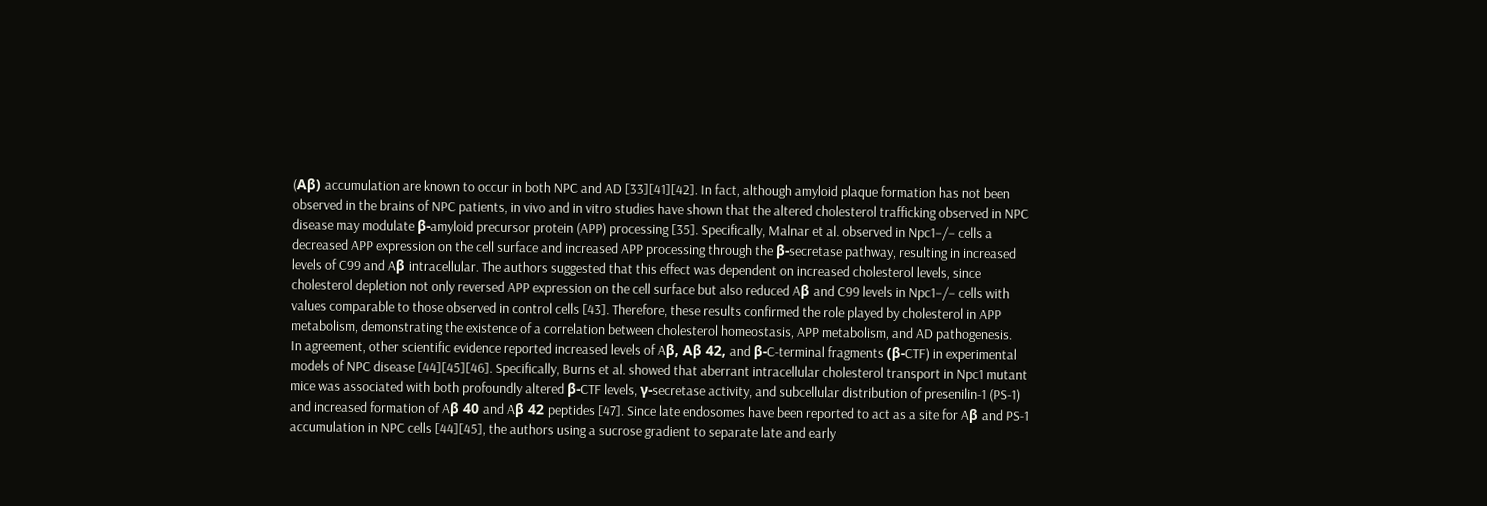(Aβ) accumulation are known to occur in both NPC and AD [33][41][42]. In fact, although amyloid plaque formation has not been observed in the brains of NPC patients, in vivo and in vitro studies have shown that the altered cholesterol trafficking observed in NPC disease may modulate β-amyloid precursor protein (APP) processing [35]. Specifically, Malnar et al. observed in Npc1−/− cells a decreased APP expression on the cell surface and increased APP processing through the β-secretase pathway, resulting in increased levels of C99 and Aβ intracellular. The authors suggested that this effect was dependent on increased cholesterol levels, since cholesterol depletion not only reversed APP expression on the cell surface but also reduced Aβ and C99 levels in Npc1−/− cells with values comparable to those observed in control cells [43]. Therefore, these results confirmed the role played by cholesterol in APP metabolism, demonstrating the existence of a correlation between cholesterol homeostasis, APP metabolism, and AD pathogenesis.
In agreement, other scientific evidence reported increased levels of Aβ, Aβ 42, and β-C-terminal fragments (β-CTF) in experimental models of NPC disease [44][45][46]. Specifically, Burns et al. showed that aberrant intracellular cholesterol transport in Npc1 mutant mice was associated with both profoundly altered β-CTF levels, γ-secretase activity, and subcellular distribution of presenilin-1 (PS-1) and increased formation of Aβ 40 and Aβ 42 peptides [47]. Since late endosomes have been reported to act as a site for Aβ and PS-1 accumulation in NPC cells [44][45], the authors using a sucrose gradient to separate late and early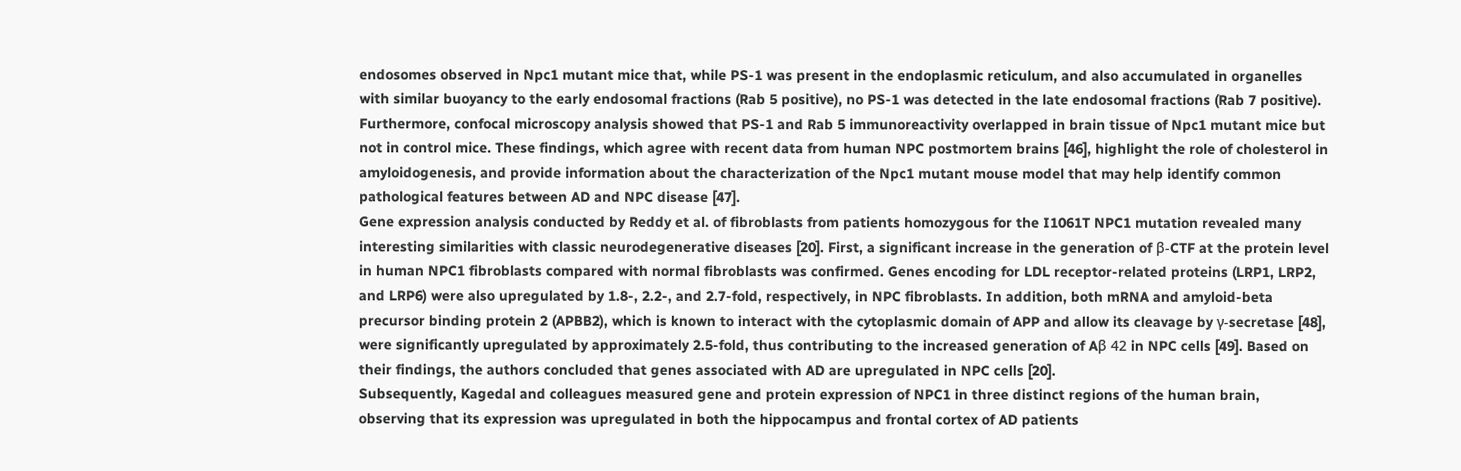endosomes observed in Npc1 mutant mice that, while PS-1 was present in the endoplasmic reticulum, and also accumulated in organelles with similar buoyancy to the early endosomal fractions (Rab 5 positive), no PS-1 was detected in the late endosomal fractions (Rab 7 positive). Furthermore, confocal microscopy analysis showed that PS-1 and Rab 5 immunoreactivity overlapped in brain tissue of Npc1 mutant mice but not in control mice. These findings, which agree with recent data from human NPC postmortem brains [46], highlight the role of cholesterol in amyloidogenesis, and provide information about the characterization of the Npc1 mutant mouse model that may help identify common pathological features between AD and NPC disease [47].
Gene expression analysis conducted by Reddy et al. of fibroblasts from patients homozygous for the I1061T NPC1 mutation revealed many interesting similarities with classic neurodegenerative diseases [20]. First, a significant increase in the generation of β-CTF at the protein level in human NPC1 fibroblasts compared with normal fibroblasts was confirmed. Genes encoding for LDL receptor-related proteins (LRP1, LRP2, and LRP6) were also upregulated by 1.8-, 2.2-, and 2.7-fold, respectively, in NPC fibroblasts. In addition, both mRNA and amyloid-beta precursor binding protein 2 (APBB2), which is known to interact with the cytoplasmic domain of APP and allow its cleavage by γ-secretase [48], were significantly upregulated by approximately 2.5-fold, thus contributing to the increased generation of Aβ 42 in NPC cells [49]. Based on their findings, the authors concluded that genes associated with AD are upregulated in NPC cells [20].
Subsequently, Kagedal and colleagues measured gene and protein expression of NPC1 in three distinct regions of the human brain, observing that its expression was upregulated in both the hippocampus and frontal cortex of AD patients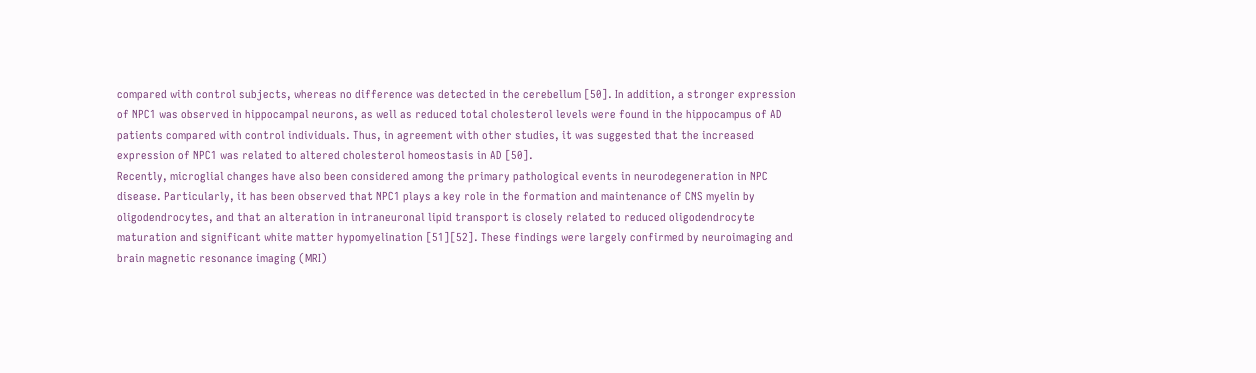compared with control subjects, whereas no difference was detected in the cerebellum [50]. In addition, a stronger expression of NPC1 was observed in hippocampal neurons, as well as reduced total cholesterol levels were found in the hippocampus of AD patients compared with control individuals. Thus, in agreement with other studies, it was suggested that the increased expression of NPC1 was related to altered cholesterol homeostasis in AD [50].
Recently, microglial changes have also been considered among the primary pathological events in neurodegeneration in NPC disease. Particularly, it has been observed that NPC1 plays a key role in the formation and maintenance of CNS myelin by oligodendrocytes, and that an alteration in intraneuronal lipid transport is closely related to reduced oligodendrocyte maturation and significant white matter hypomyelination [51][52]. These findings were largely confirmed by neuroimaging and brain magnetic resonance imaging (MRI)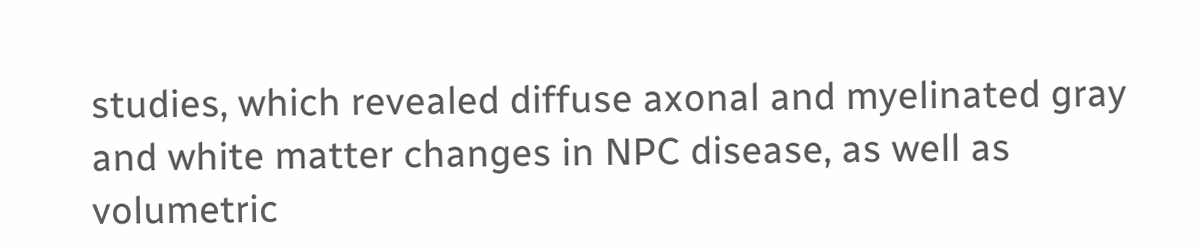studies, which revealed diffuse axonal and myelinated gray and white matter changes in NPC disease, as well as volumetric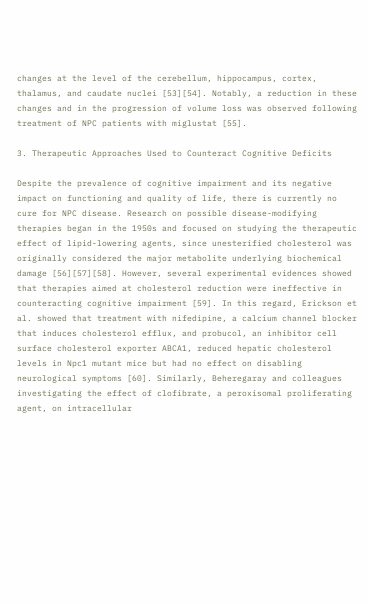changes at the level of the cerebellum, hippocampus, cortex, thalamus, and caudate nuclei [53][54]. Notably, a reduction in these changes and in the progression of volume loss was observed following treatment of NPC patients with miglustat [55].

3. Therapeutic Approaches Used to Counteract Cognitive Deficits

Despite the prevalence of cognitive impairment and its negative impact on functioning and quality of life, there is currently no cure for NPC disease. Research on possible disease-modifying therapies began in the 1950s and focused on studying the therapeutic effect of lipid-lowering agents, since unesterified cholesterol was originally considered the major metabolite underlying biochemical damage [56][57][58]. However, several experimental evidences showed that therapies aimed at cholesterol reduction were ineffective in counteracting cognitive impairment [59]. In this regard, Erickson et al. showed that treatment with nifedipine, a calcium channel blocker that induces cholesterol efflux, and probucol, an inhibitor cell surface cholesterol exporter ABCA1, reduced hepatic cholesterol levels in Npc1 mutant mice but had no effect on disabling neurological symptoms [60]. Similarly, Beheregaray and colleagues investigating the effect of clofibrate, a peroxisomal proliferating agent, on intracellular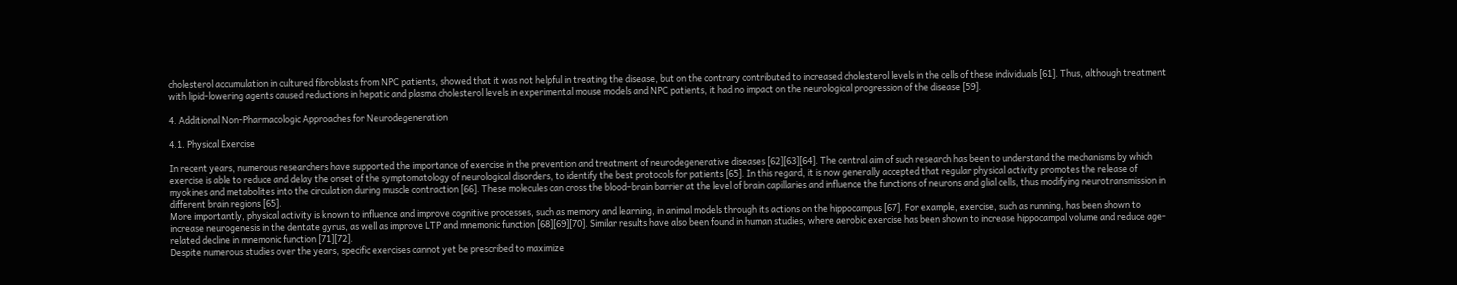cholesterol accumulation in cultured fibroblasts from NPC patients, showed that it was not helpful in treating the disease, but on the contrary contributed to increased cholesterol levels in the cells of these individuals [61]. Thus, although treatment with lipid-lowering agents caused reductions in hepatic and plasma cholesterol levels in experimental mouse models and NPC patients, it had no impact on the neurological progression of the disease [59].

4. Additional Non-Pharmacologic Approaches for Neurodegeneration

4.1. Physical Exercise

In recent years, numerous researchers have supported the importance of exercise in the prevention and treatment of neurodegenerative diseases [62][63][64]. The central aim of such research has been to understand the mechanisms by which exercise is able to reduce and delay the onset of the symptomatology of neurological disorders, to identify the best protocols for patients [65]. In this regard, it is now generally accepted that regular physical activity promotes the release of myokines and metabolites into the circulation during muscle contraction [66]. These molecules can cross the blood–brain barrier at the level of brain capillaries and influence the functions of neurons and glial cells, thus modifying neurotransmission in different brain regions [65].
More importantly, physical activity is known to influence and improve cognitive processes, such as memory and learning, in animal models through its actions on the hippocampus [67]. For example, exercise, such as running, has been shown to increase neurogenesis in the dentate gyrus, as well as improve LTP and mnemonic function [68][69][70]. Similar results have also been found in human studies, where aerobic exercise has been shown to increase hippocampal volume and reduce age-related decline in mnemonic function [71][72].
Despite numerous studies over the years, specific exercises cannot yet be prescribed to maximize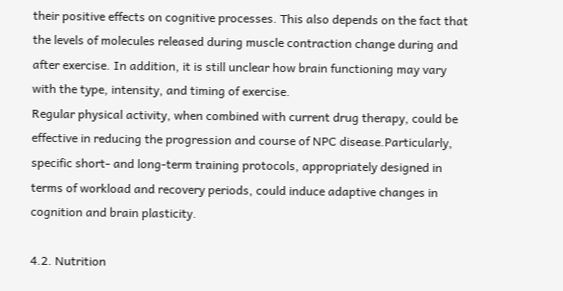their positive effects on cognitive processes. This also depends on the fact that the levels of molecules released during muscle contraction change during and after exercise. In addition, it is still unclear how brain functioning may vary with the type, intensity, and timing of exercise.
Regular physical activity, when combined with current drug therapy, could be effective in reducing the progression and course of NPC disease.Particularly, specific short- and long-term training protocols, appropriately designed in terms of workload and recovery periods, could induce adaptive changes in cognition and brain plasticity.

4.2. Nutrition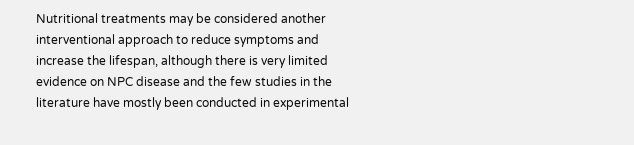Nutritional treatments may be considered another interventional approach to reduce symptoms and increase the lifespan, although there is very limited evidence on NPC disease and the few studies in the literature have mostly been conducted in experimental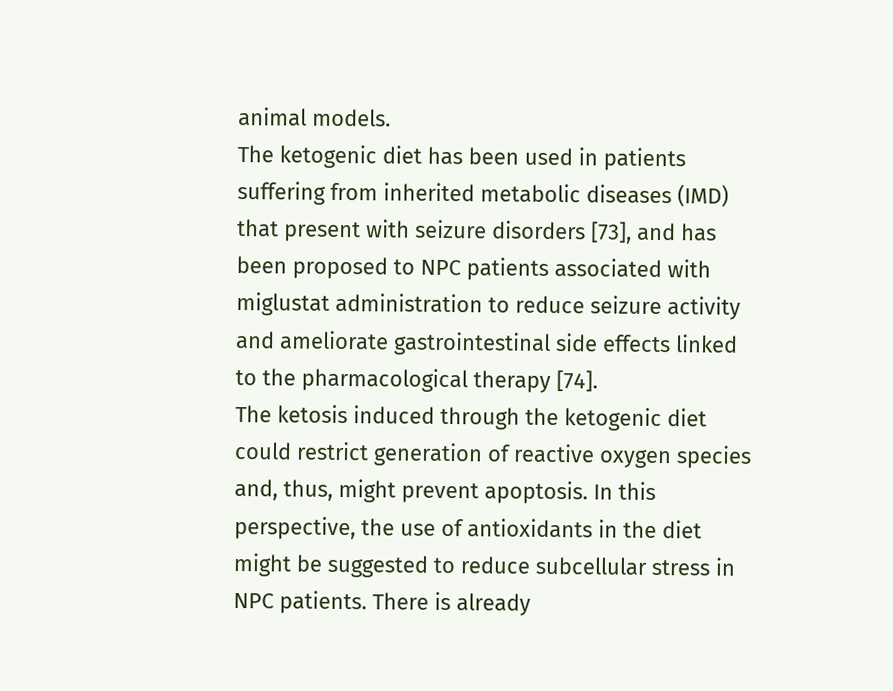animal models.
The ketogenic diet has been used in patients suffering from inherited metabolic diseases (IMD) that present with seizure disorders [73], and has been proposed to NPC patients associated with miglustat administration to reduce seizure activity and ameliorate gastrointestinal side effects linked to the pharmacological therapy [74].
The ketosis induced through the ketogenic diet could restrict generation of reactive oxygen species and, thus, might prevent apoptosis. In this perspective, the use of antioxidants in the diet might be suggested to reduce subcellular stress in NPC patients. There is already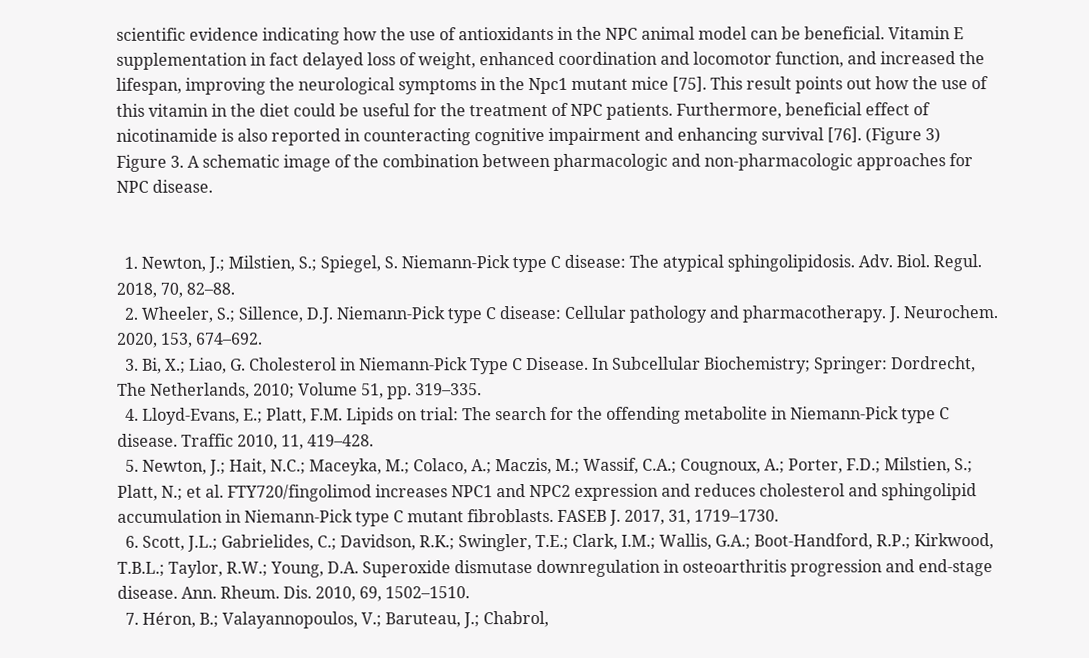scientific evidence indicating how the use of antioxidants in the NPC animal model can be beneficial. Vitamin E supplementation in fact delayed loss of weight, enhanced coordination and locomotor function, and increased the lifespan, improving the neurological symptoms in the Npc1 mutant mice [75]. This result points out how the use of this vitamin in the diet could be useful for the treatment of NPC patients. Furthermore, beneficial effect of nicotinamide is also reported in counteracting cognitive impairment and enhancing survival [76]. (Figure 3)
Figure 3. A schematic image of the combination between pharmacologic and non-pharmacologic approaches for NPC disease.


  1. Newton, J.; Milstien, S.; Spiegel, S. Niemann-Pick type C disease: The atypical sphingolipidosis. Adv. Biol. Regul. 2018, 70, 82–88.
  2. Wheeler, S.; Sillence, D.J. Niemann-Pick type C disease: Cellular pathology and pharmacotherapy. J. Neurochem. 2020, 153, 674–692.
  3. Bi, X.; Liao, G. Cholesterol in Niemann-Pick Type C Disease. In Subcellular Biochemistry; Springer: Dordrecht, The Netherlands, 2010; Volume 51, pp. 319–335.
  4. Lloyd-Evans, E.; Platt, F.M. Lipids on trial: The search for the offending metabolite in Niemann-Pick type C disease. Traffic 2010, 11, 419–428.
  5. Newton, J.; Hait, N.C.; Maceyka, M.; Colaco, A.; Maczis, M.; Wassif, C.A.; Cougnoux, A.; Porter, F.D.; Milstien, S.; Platt, N.; et al. FTY720/fingolimod increases NPC1 and NPC2 expression and reduces cholesterol and sphingolipid accumulation in Niemann-Pick type C mutant fibroblasts. FASEB J. 2017, 31, 1719–1730.
  6. Scott, J.L.; Gabrielides, C.; Davidson, R.K.; Swingler, T.E.; Clark, I.M.; Wallis, G.A.; Boot-Handford, R.P.; Kirkwood, T.B.L.; Taylor, R.W.; Young, D.A. Superoxide dismutase downregulation in osteoarthritis progression and end-stage disease. Ann. Rheum. Dis. 2010, 69, 1502–1510.
  7. Héron, B.; Valayannopoulos, V.; Baruteau, J.; Chabrol,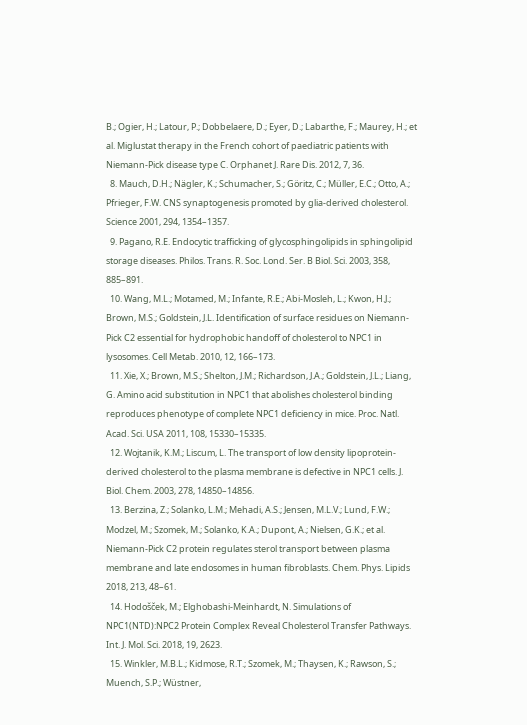B.; Ogier, H.; Latour, P.; Dobbelaere, D.; Eyer, D.; Labarthe, F.; Maurey, H.; et al. Miglustat therapy in the French cohort of paediatric patients with Niemann-Pick disease type C. Orphanet J. Rare Dis. 2012, 7, 36.
  8. Mauch, D.H.; Nägler, K.; Schumacher, S.; Göritz, C.; Müller, E.C.; Otto, A.; Pfrieger, F.W. CNS synaptogenesis promoted by glia-derived cholesterol. Science 2001, 294, 1354–1357.
  9. Pagano, R.E. Endocytic trafficking of glycosphingolipids in sphingolipid storage diseases. Philos. Trans. R. Soc. Lond. Ser. B Biol. Sci. 2003, 358, 885–891.
  10. Wang, M.L.; Motamed, M.; Infante, R.E.; Abi-Mosleh, L.; Kwon, H.J.; Brown, M.S.; Goldstein, J.L. Identification of surface residues on Niemann-Pick C2 essential for hydrophobic handoff of cholesterol to NPC1 in lysosomes. Cell Metab. 2010, 12, 166–173.
  11. Xie, X.; Brown, M.S.; Shelton, J.M.; Richardson, J.A.; Goldstein, J.L.; Liang, G. Amino acid substitution in NPC1 that abolishes cholesterol binding reproduces phenotype of complete NPC1 deficiency in mice. Proc. Natl. Acad. Sci. USA 2011, 108, 15330–15335.
  12. Wojtanik, K.M.; Liscum, L. The transport of low density lipoprotein-derived cholesterol to the plasma membrane is defective in NPC1 cells. J. Biol. Chem. 2003, 278, 14850–14856.
  13. Berzina, Z.; Solanko, L.M.; Mehadi, A.S.; Jensen, M.L.V.; Lund, F.W.; Modzel, M.; Szomek, M.; Solanko, K.A.; Dupont, A.; Nielsen, G.K.; et al. Niemann-Pick C2 protein regulates sterol transport between plasma membrane and late endosomes in human fibroblasts. Chem. Phys. Lipids 2018, 213, 48–61.
  14. Hodošček, M.; Elghobashi-Meinhardt, N. Simulations of NPC1(NTD):NPC2 Protein Complex Reveal Cholesterol Transfer Pathways. Int. J. Mol. Sci. 2018, 19, 2623.
  15. Winkler, M.B.L.; Kidmose, R.T.; Szomek, M.; Thaysen, K.; Rawson, S.; Muench, S.P.; Wüstner,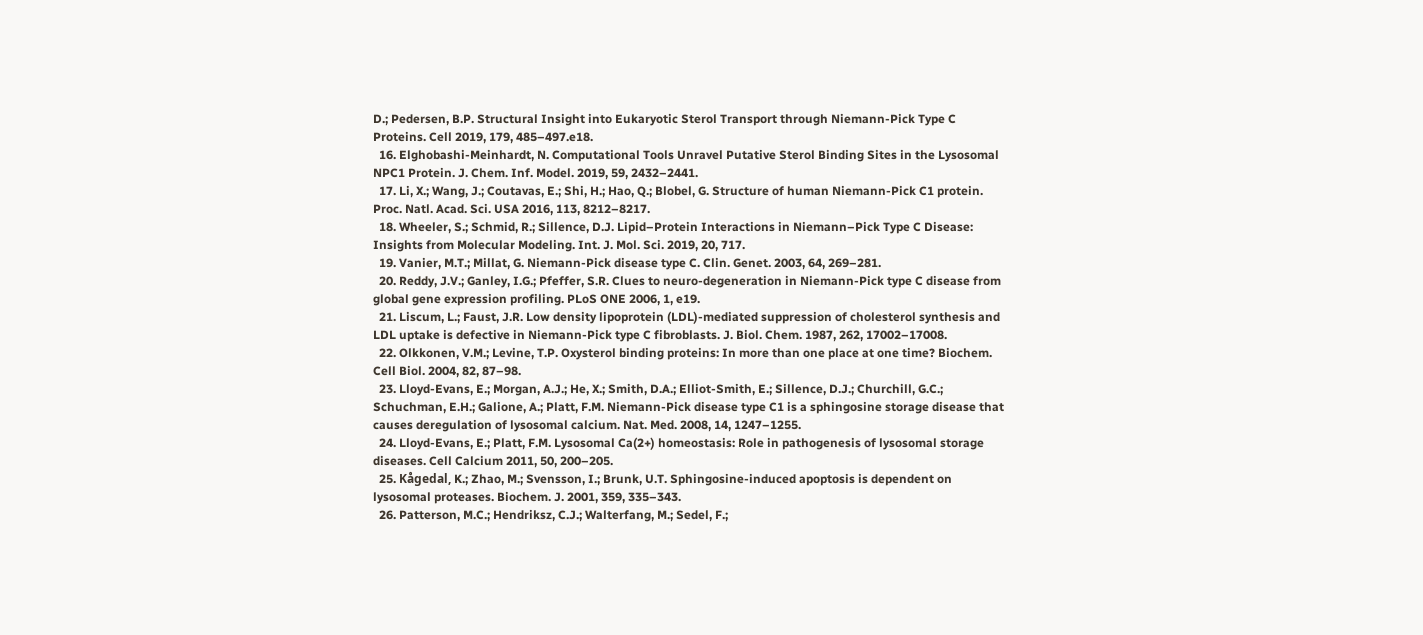D.; Pedersen, B.P. Structural Insight into Eukaryotic Sterol Transport through Niemann-Pick Type C Proteins. Cell 2019, 179, 485–497.e18.
  16. Elghobashi-Meinhardt, N. Computational Tools Unravel Putative Sterol Binding Sites in the Lysosomal NPC1 Protein. J. Chem. Inf. Model. 2019, 59, 2432–2441.
  17. Li, X.; Wang, J.; Coutavas, E.; Shi, H.; Hao, Q.; Blobel, G. Structure of human Niemann-Pick C1 protein. Proc. Natl. Acad. Sci. USA 2016, 113, 8212–8217.
  18. Wheeler, S.; Schmid, R.; Sillence, D.J. Lipid–Protein Interactions in Niemann–Pick Type C Disease: Insights from Molecular Modeling. Int. J. Mol. Sci. 2019, 20, 717.
  19. Vanier, M.T.; Millat, G. Niemann-Pick disease type C. Clin. Genet. 2003, 64, 269–281.
  20. Reddy, J.V.; Ganley, I.G.; Pfeffer, S.R. Clues to neuro-degeneration in Niemann-Pick type C disease from global gene expression profiling. PLoS ONE 2006, 1, e19.
  21. Liscum, L.; Faust, J.R. Low density lipoprotein (LDL)-mediated suppression of cholesterol synthesis and LDL uptake is defective in Niemann-Pick type C fibroblasts. J. Biol. Chem. 1987, 262, 17002–17008.
  22. Olkkonen, V.M.; Levine, T.P. Oxysterol binding proteins: In more than one place at one time? Biochem. Cell Biol. 2004, 82, 87–98.
  23. Lloyd-Evans, E.; Morgan, A.J.; He, X.; Smith, D.A.; Elliot-Smith, E.; Sillence, D.J.; Churchill, G.C.; Schuchman, E.H.; Galione, A.; Platt, F.M. Niemann-Pick disease type C1 is a sphingosine storage disease that causes deregulation of lysosomal calcium. Nat. Med. 2008, 14, 1247–1255.
  24. Lloyd-Evans, E.; Platt, F.M. Lysosomal Ca(2+) homeostasis: Role in pathogenesis of lysosomal storage diseases. Cell Calcium 2011, 50, 200–205.
  25. Kågedal, K.; Zhao, M.; Svensson, I.; Brunk, U.T. Sphingosine-induced apoptosis is dependent on lysosomal proteases. Biochem. J. 2001, 359, 335–343.
  26. Patterson, M.C.; Hendriksz, C.J.; Walterfang, M.; Sedel, F.;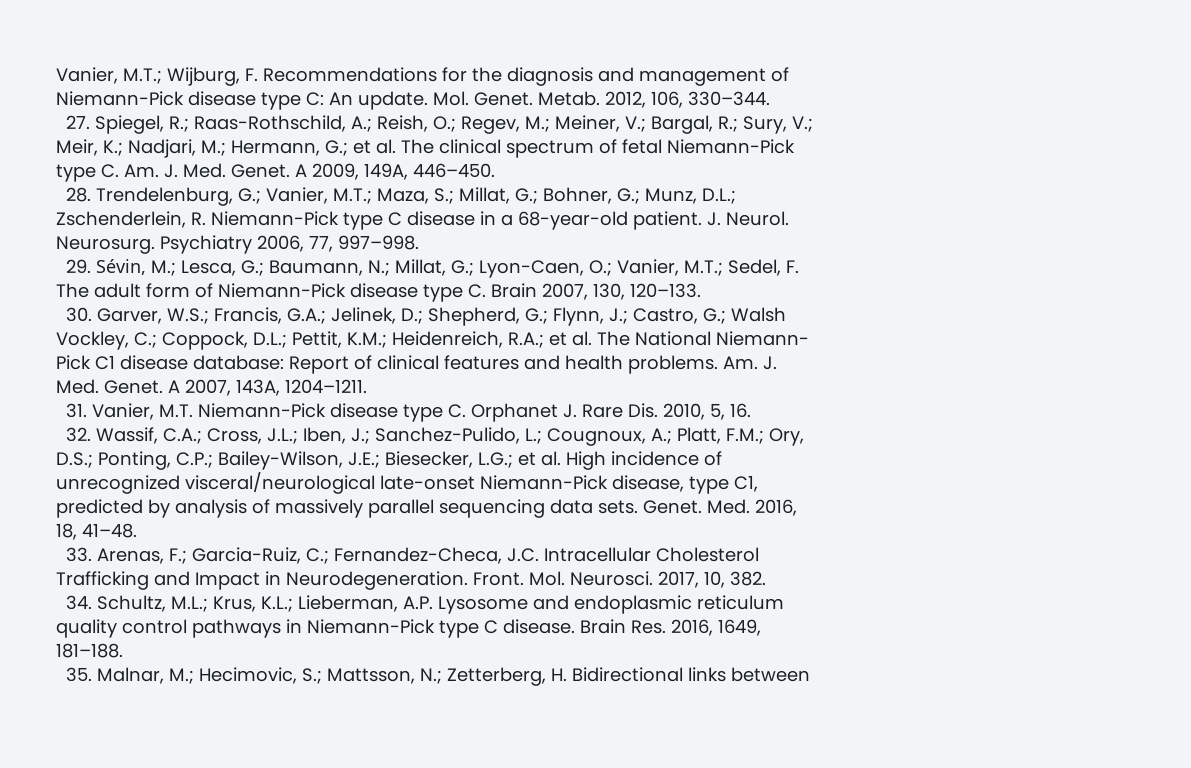Vanier, M.T.; Wijburg, F. Recommendations for the diagnosis and management of Niemann-Pick disease type C: An update. Mol. Genet. Metab. 2012, 106, 330–344.
  27. Spiegel, R.; Raas-Rothschild, A.; Reish, O.; Regev, M.; Meiner, V.; Bargal, R.; Sury, V.; Meir, K.; Nadjari, M.; Hermann, G.; et al. The clinical spectrum of fetal Niemann-Pick type C. Am. J. Med. Genet. A 2009, 149A, 446–450.
  28. Trendelenburg, G.; Vanier, M.T.; Maza, S.; Millat, G.; Bohner, G.; Munz, D.L.; Zschenderlein, R. Niemann-Pick type C disease in a 68-year-old patient. J. Neurol. Neurosurg. Psychiatry 2006, 77, 997–998.
  29. Sévin, M.; Lesca, G.; Baumann, N.; Millat, G.; Lyon-Caen, O.; Vanier, M.T.; Sedel, F. The adult form of Niemann-Pick disease type C. Brain 2007, 130, 120–133.
  30. Garver, W.S.; Francis, G.A.; Jelinek, D.; Shepherd, G.; Flynn, J.; Castro, G.; Walsh Vockley, C.; Coppock, D.L.; Pettit, K.M.; Heidenreich, R.A.; et al. The National Niemann-Pick C1 disease database: Report of clinical features and health problems. Am. J. Med. Genet. A 2007, 143A, 1204–1211.
  31. Vanier, M.T. Niemann-Pick disease type C. Orphanet J. Rare Dis. 2010, 5, 16.
  32. Wassif, C.A.; Cross, J.L.; Iben, J.; Sanchez-Pulido, L.; Cougnoux, A.; Platt, F.M.; Ory, D.S.; Ponting, C.P.; Bailey-Wilson, J.E.; Biesecker, L.G.; et al. High incidence of unrecognized visceral/neurological late-onset Niemann-Pick disease, type C1, predicted by analysis of massively parallel sequencing data sets. Genet. Med. 2016, 18, 41–48.
  33. Arenas, F.; Garcia-Ruiz, C.; Fernandez-Checa, J.C. Intracellular Cholesterol Trafficking and Impact in Neurodegeneration. Front. Mol. Neurosci. 2017, 10, 382.
  34. Schultz, M.L.; Krus, K.L.; Lieberman, A.P. Lysosome and endoplasmic reticulum quality control pathways in Niemann-Pick type C disease. Brain Res. 2016, 1649, 181–188.
  35. Malnar, M.; Hecimovic, S.; Mattsson, N.; Zetterberg, H. Bidirectional links between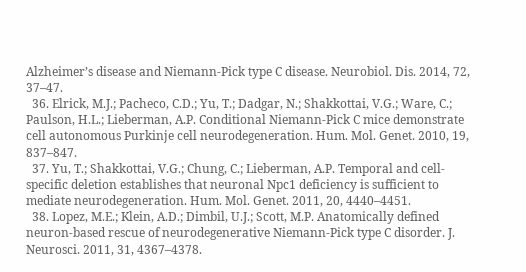Alzheimer’s disease and Niemann-Pick type C disease. Neurobiol. Dis. 2014, 72, 37–47.
  36. Elrick, M.J.; Pacheco, C.D.; Yu, T.; Dadgar, N.; Shakkottai, V.G.; Ware, C.; Paulson, H.L.; Lieberman, A.P. Conditional Niemann-Pick C mice demonstrate cell autonomous Purkinje cell neurodegeneration. Hum. Mol. Genet. 2010, 19, 837–847.
  37. Yu, T.; Shakkottai, V.G.; Chung, C.; Lieberman, A.P. Temporal and cell-specific deletion establishes that neuronal Npc1 deficiency is sufficient to mediate neurodegeneration. Hum. Mol. Genet. 2011, 20, 4440–4451.
  38. Lopez, M.E.; Klein, A.D.; Dimbil, U.J.; Scott, M.P. Anatomically defined neuron-based rescue of neurodegenerative Niemann-Pick type C disorder. J. Neurosci. 2011, 31, 4367–4378.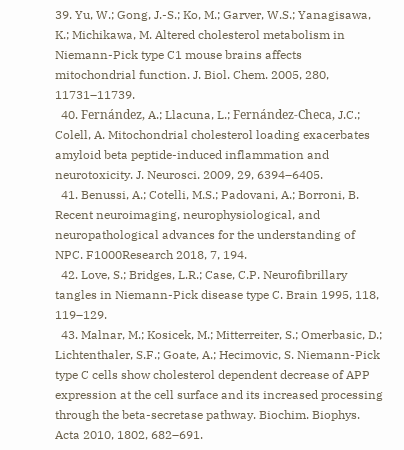39. Yu, W.; Gong, J.-S.; Ko, M.; Garver, W.S.; Yanagisawa, K.; Michikawa, M. Altered cholesterol metabolism in Niemann-Pick type C1 mouse brains affects mitochondrial function. J. Biol. Chem. 2005, 280, 11731–11739.
  40. Fernández, A.; Llacuna, L.; Fernández-Checa, J.C.; Colell, A. Mitochondrial cholesterol loading exacerbates amyloid beta peptide-induced inflammation and neurotoxicity. J. Neurosci. 2009, 29, 6394–6405.
  41. Benussi, A.; Cotelli, M.S.; Padovani, A.; Borroni, B. Recent neuroimaging, neurophysiological, and neuropathological advances for the understanding of NPC. F1000Research 2018, 7, 194.
  42. Love, S.; Bridges, L.R.; Case, C.P. Neurofibrillary tangles in Niemann-Pick disease type C. Brain 1995, 118, 119–129.
  43. Malnar, M.; Kosicek, M.; Mitterreiter, S.; Omerbasic, D.; Lichtenthaler, S.F.; Goate, A.; Hecimovic, S. Niemann-Pick type C cells show cholesterol dependent decrease of APP expression at the cell surface and its increased processing through the beta-secretase pathway. Biochim. Biophys. Acta 2010, 1802, 682–691.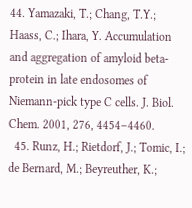44. Yamazaki, T.; Chang, T.Y.; Haass, C.; Ihara, Y. Accumulation and aggregation of amyloid beta-protein in late endosomes of Niemann-pick type C cells. J. Biol. Chem. 2001, 276, 4454–4460.
  45. Runz, H.; Rietdorf, J.; Tomic, I.; de Bernard, M.; Beyreuther, K.;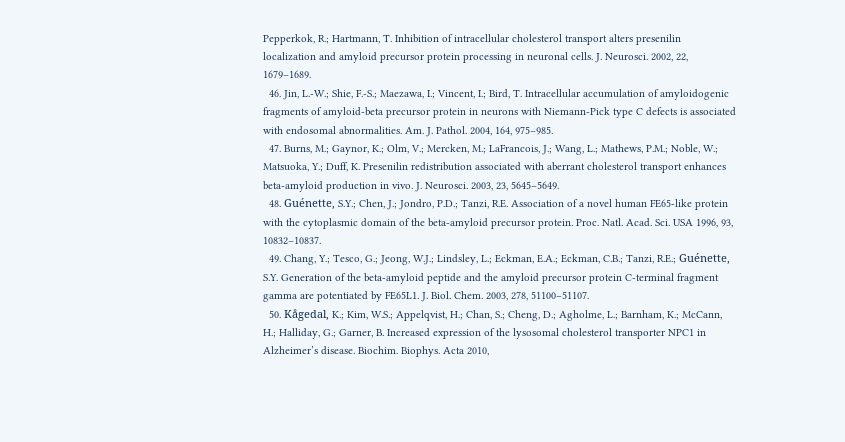Pepperkok, R.; Hartmann, T. Inhibition of intracellular cholesterol transport alters presenilin localization and amyloid precursor protein processing in neuronal cells. J. Neurosci. 2002, 22, 1679–1689.
  46. Jin, L.-W.; Shie, F.-S.; Maezawa, I.; Vincent, I.; Bird, T. Intracellular accumulation of amyloidogenic fragments of amyloid-beta precursor protein in neurons with Niemann-Pick type C defects is associated with endosomal abnormalities. Am. J. Pathol. 2004, 164, 975–985.
  47. Burns, M.; Gaynor, K.; Olm, V.; Mercken, M.; LaFrancois, J.; Wang, L.; Mathews, P.M.; Noble, W.; Matsuoka, Y.; Duff, K. Presenilin redistribution associated with aberrant cholesterol transport enhances beta-amyloid production in vivo. J. Neurosci. 2003, 23, 5645–5649.
  48. Guénette, S.Y.; Chen, J.; Jondro, P.D.; Tanzi, R.E. Association of a novel human FE65-like protein with the cytoplasmic domain of the beta-amyloid precursor protein. Proc. Natl. Acad. Sci. USA 1996, 93, 10832–10837.
  49. Chang, Y.; Tesco, G.; Jeong, W.J.; Lindsley, L.; Eckman, E.A.; Eckman, C.B.; Tanzi, R.E.; Guénette, S.Y. Generation of the beta-amyloid peptide and the amyloid precursor protein C-terminal fragment gamma are potentiated by FE65L1. J. Biol. Chem. 2003, 278, 51100–51107.
  50. Kågedal, K.; Kim, W.S.; Appelqvist, H.; Chan, S.; Cheng, D.; Agholme, L.; Barnham, K.; McCann, H.; Halliday, G.; Garner, B. Increased expression of the lysosomal cholesterol transporter NPC1 in Alzheimer’s disease. Biochim. Biophys. Acta 2010,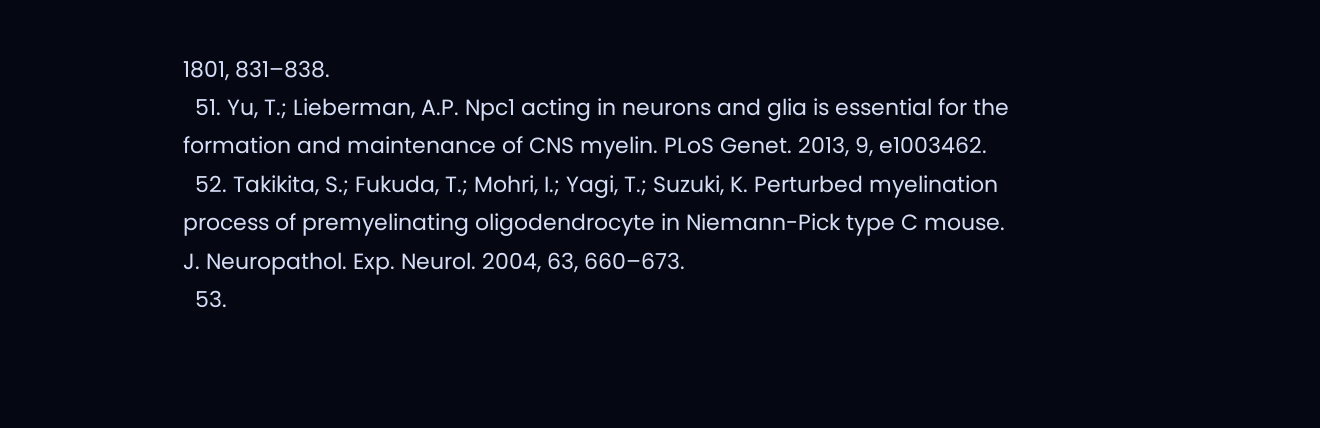1801, 831–838.
  51. Yu, T.; Lieberman, A.P. Npc1 acting in neurons and glia is essential for the formation and maintenance of CNS myelin. PLoS Genet. 2013, 9, e1003462.
  52. Takikita, S.; Fukuda, T.; Mohri, I.; Yagi, T.; Suzuki, K. Perturbed myelination process of premyelinating oligodendrocyte in Niemann-Pick type C mouse. J. Neuropathol. Exp. Neurol. 2004, 63, 660–673.
  53.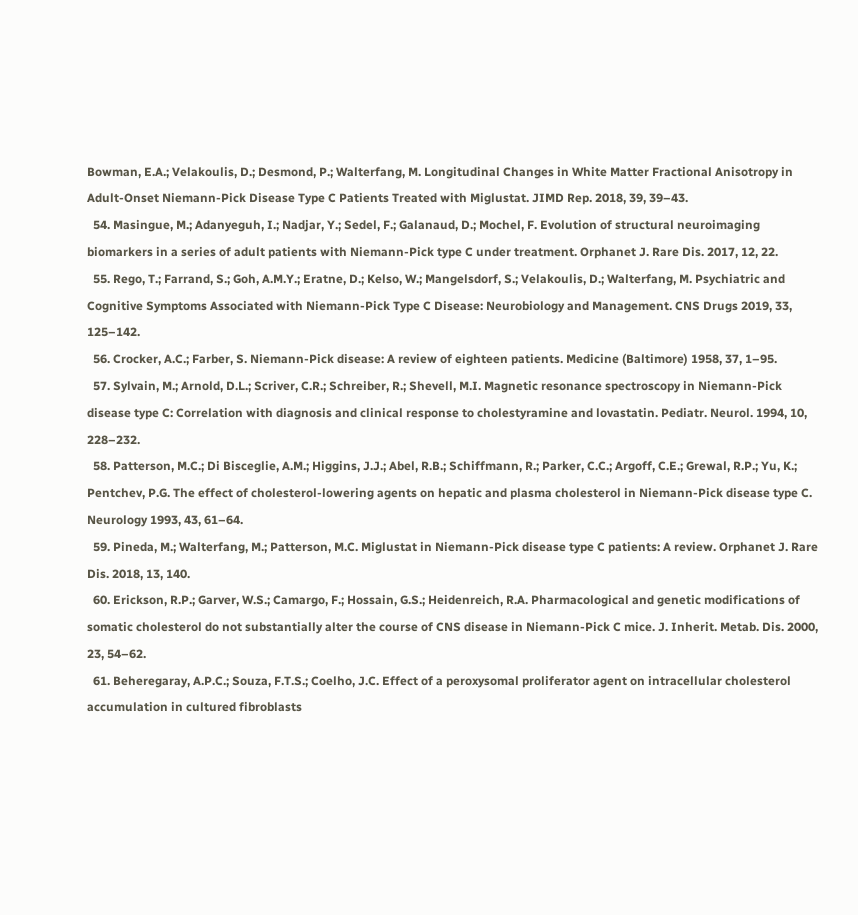Bowman, E.A.; Velakoulis, D.; Desmond, P.; Walterfang, M. Longitudinal Changes in White Matter Fractional Anisotropy in Adult-Onset Niemann-Pick Disease Type C Patients Treated with Miglustat. JIMD Rep. 2018, 39, 39–43.
  54. Masingue, M.; Adanyeguh, I.; Nadjar, Y.; Sedel, F.; Galanaud, D.; Mochel, F. Evolution of structural neuroimaging biomarkers in a series of adult patients with Niemann-Pick type C under treatment. Orphanet J. Rare Dis. 2017, 12, 22.
  55. Rego, T.; Farrand, S.; Goh, A.M.Y.; Eratne, D.; Kelso, W.; Mangelsdorf, S.; Velakoulis, D.; Walterfang, M. Psychiatric and Cognitive Symptoms Associated with Niemann-Pick Type C Disease: Neurobiology and Management. CNS Drugs 2019, 33, 125–142.
  56. Crocker, A.C.; Farber, S. Niemann-Pick disease: A review of eighteen patients. Medicine (Baltimore) 1958, 37, 1–95.
  57. Sylvain, M.; Arnold, D.L.; Scriver, C.R.; Schreiber, R.; Shevell, M.I. Magnetic resonance spectroscopy in Niemann-Pick disease type C: Correlation with diagnosis and clinical response to cholestyramine and lovastatin. Pediatr. Neurol. 1994, 10, 228–232.
  58. Patterson, M.C.; Di Bisceglie, A.M.; Higgins, J.J.; Abel, R.B.; Schiffmann, R.; Parker, C.C.; Argoff, C.E.; Grewal, R.P.; Yu, K.; Pentchev, P.G. The effect of cholesterol-lowering agents on hepatic and plasma cholesterol in Niemann-Pick disease type C. Neurology 1993, 43, 61–64.
  59. Pineda, M.; Walterfang, M.; Patterson, M.C. Miglustat in Niemann-Pick disease type C patients: A review. Orphanet J. Rare Dis. 2018, 13, 140.
  60. Erickson, R.P.; Garver, W.S.; Camargo, F.; Hossain, G.S.; Heidenreich, R.A. Pharmacological and genetic modifications of somatic cholesterol do not substantially alter the course of CNS disease in Niemann-Pick C mice. J. Inherit. Metab. Dis. 2000, 23, 54–62.
  61. Beheregaray, A.P.C.; Souza, F.T.S.; Coelho, J.C. Effect of a peroxysomal proliferator agent on intracellular cholesterol accumulation in cultured fibroblasts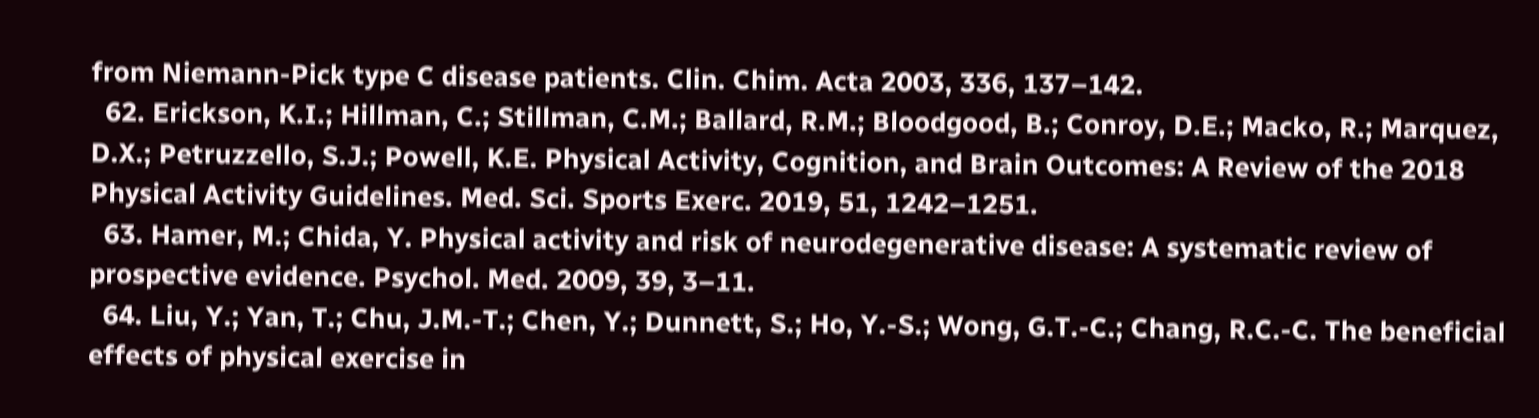from Niemann-Pick type C disease patients. Clin. Chim. Acta 2003, 336, 137–142.
  62. Erickson, K.I.; Hillman, C.; Stillman, C.M.; Ballard, R.M.; Bloodgood, B.; Conroy, D.E.; Macko, R.; Marquez, D.X.; Petruzzello, S.J.; Powell, K.E. Physical Activity, Cognition, and Brain Outcomes: A Review of the 2018 Physical Activity Guidelines. Med. Sci. Sports Exerc. 2019, 51, 1242–1251.
  63. Hamer, M.; Chida, Y. Physical activity and risk of neurodegenerative disease: A systematic review of prospective evidence. Psychol. Med. 2009, 39, 3–11.
  64. Liu, Y.; Yan, T.; Chu, J.M.-T.; Chen, Y.; Dunnett, S.; Ho, Y.-S.; Wong, G.T.-C.; Chang, R.C.-C. The beneficial effects of physical exercise in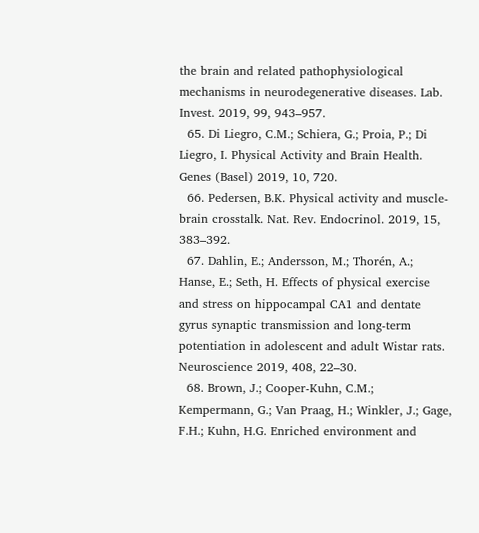the brain and related pathophysiological mechanisms in neurodegenerative diseases. Lab. Invest. 2019, 99, 943–957.
  65. Di Liegro, C.M.; Schiera, G.; Proia, P.; Di Liegro, I. Physical Activity and Brain Health. Genes (Basel) 2019, 10, 720.
  66. Pedersen, B.K. Physical activity and muscle-brain crosstalk. Nat. Rev. Endocrinol. 2019, 15, 383–392.
  67. Dahlin, E.; Andersson, M.; Thorén, A.; Hanse, E.; Seth, H. Effects of physical exercise and stress on hippocampal CA1 and dentate gyrus synaptic transmission and long-term potentiation in adolescent and adult Wistar rats. Neuroscience 2019, 408, 22–30.
  68. Brown, J.; Cooper-Kuhn, C.M.; Kempermann, G.; Van Praag, H.; Winkler, J.; Gage, F.H.; Kuhn, H.G. Enriched environment and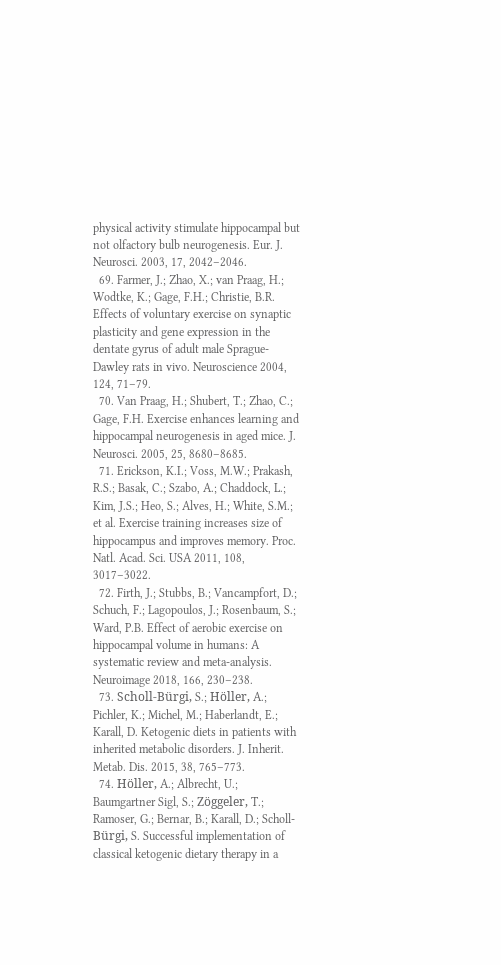physical activity stimulate hippocampal but not olfactory bulb neurogenesis. Eur. J. Neurosci. 2003, 17, 2042–2046.
  69. Farmer, J.; Zhao, X.; van Praag, H.; Wodtke, K.; Gage, F.H.; Christie, B.R. Effects of voluntary exercise on synaptic plasticity and gene expression in the dentate gyrus of adult male Sprague-Dawley rats in vivo. Neuroscience 2004, 124, 71–79.
  70. Van Praag, H.; Shubert, T.; Zhao, C.; Gage, F.H. Exercise enhances learning and hippocampal neurogenesis in aged mice. J. Neurosci. 2005, 25, 8680–8685.
  71. Erickson, K.I.; Voss, M.W.; Prakash, R.S.; Basak, C.; Szabo, A.; Chaddock, L.; Kim, J.S.; Heo, S.; Alves, H.; White, S.M.; et al. Exercise training increases size of hippocampus and improves memory. Proc. Natl. Acad. Sci. USA 2011, 108, 3017–3022.
  72. Firth, J.; Stubbs, B.; Vancampfort, D.; Schuch, F.; Lagopoulos, J.; Rosenbaum, S.; Ward, P.B. Effect of aerobic exercise on hippocampal volume in humans: A systematic review and meta-analysis. Neuroimage 2018, 166, 230–238.
  73. Scholl-Bürgi, S.; Höller, A.; Pichler, K.; Michel, M.; Haberlandt, E.; Karall, D. Ketogenic diets in patients with inherited metabolic disorders. J. Inherit. Metab. Dis. 2015, 38, 765–773.
  74. Höller, A.; Albrecht, U.; Baumgartner Sigl, S.; Zöggeler, T.; Ramoser, G.; Bernar, B.; Karall, D.; Scholl-Bürgi, S. Successful implementation of classical ketogenic dietary therapy in a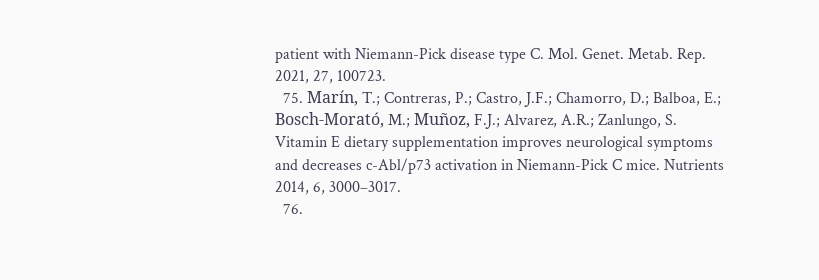patient with Niemann-Pick disease type C. Mol. Genet. Metab. Rep. 2021, 27, 100723.
  75. Marín, T.; Contreras, P.; Castro, J.F.; Chamorro, D.; Balboa, E.; Bosch-Morató, M.; Muñoz, F.J.; Alvarez, A.R.; Zanlungo, S. Vitamin E dietary supplementation improves neurological symptoms and decreases c-Abl/p73 activation in Niemann-Pick C mice. Nutrients 2014, 6, 3000–3017.
  76.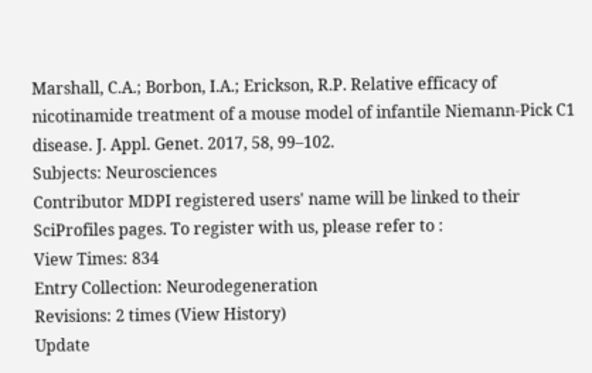Marshall, C.A.; Borbon, I.A.; Erickson, R.P. Relative efficacy of nicotinamide treatment of a mouse model of infantile Niemann-Pick C1 disease. J. Appl. Genet. 2017, 58, 99–102.
Subjects: Neurosciences
Contributor MDPI registered users' name will be linked to their SciProfiles pages. To register with us, please refer to :
View Times: 834
Entry Collection: Neurodegeneration
Revisions: 2 times (View History)
Update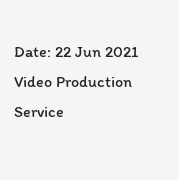Date: 22 Jun 2021
Video Production Service